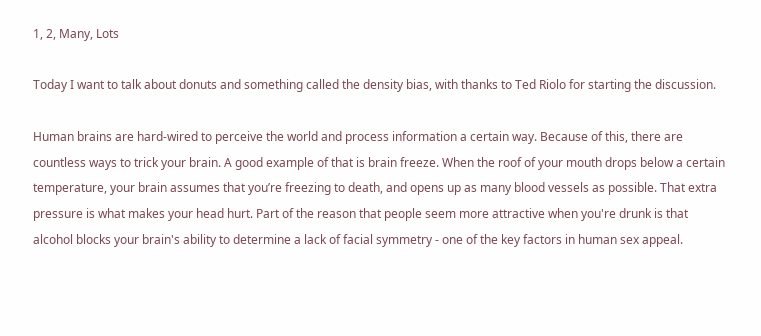1, 2, Many, Lots

Today I want to talk about donuts and something called the density bias, with thanks to Ted Riolo for starting the discussion.

Human brains are hard-wired to perceive the world and process information a certain way. Because of this, there are countless ways to trick your brain. A good example of that is brain freeze. When the roof of your mouth drops below a certain temperature, your brain assumes that you’re freezing to death, and opens up as many blood vessels as possible. That extra pressure is what makes your head hurt. Part of the reason that people seem more attractive when you're drunk is that alcohol blocks your brain's ability to determine a lack of facial symmetry - one of the key factors in human sex appeal.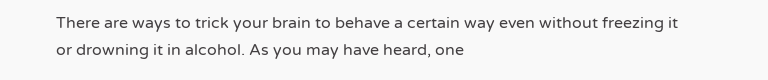There are ways to trick your brain to behave a certain way even without freezing it or drowning it in alcohol. As you may have heard, one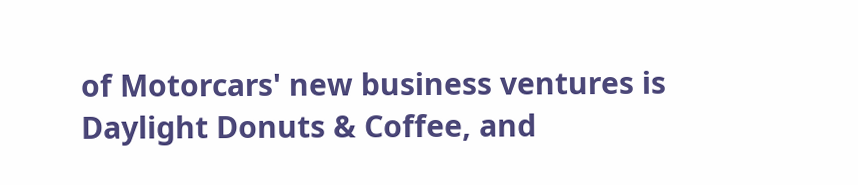of Motorcars' new business ventures is Daylight Donuts & Coffee, and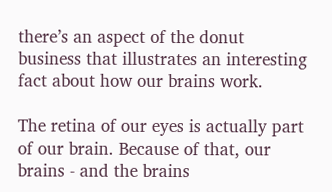there’s an aspect of the donut business that illustrates an interesting fact about how our brains work.

The retina of our eyes is actually part of our brain. Because of that, our brains - and the brains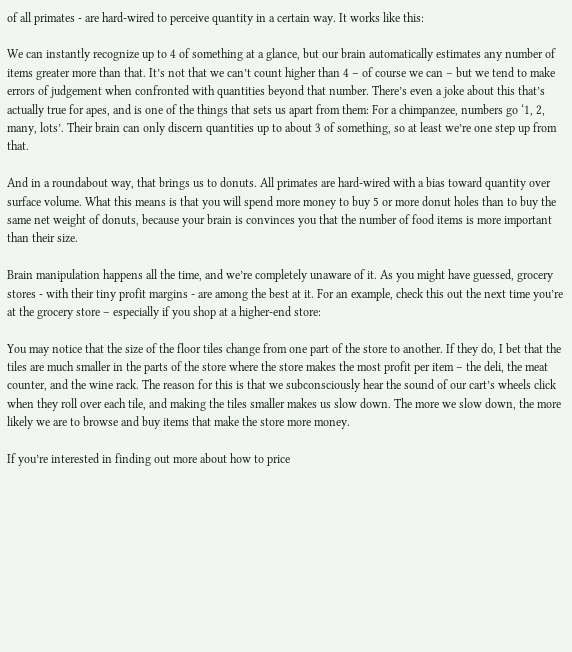of all primates - are hard-wired to perceive quantity in a certain way. It works like this:

We can instantly recognize up to 4 of something at a glance, but our brain automatically estimates any number of items greater more than that. It’s not that we can’t count higher than 4 – of course we can – but we tend to make errors of judgement when confronted with quantities beyond that number. There’s even a joke about this that’s actually true for apes, and is one of the things that sets us apart from them: For a chimpanzee, numbers go ‘1, 2, many, lots’. Their brain can only discern quantities up to about 3 of something, so at least we’re one step up from that.

And in a roundabout way, that brings us to donuts. All primates are hard-wired with a bias toward quantity over surface volume. What this means is that you will spend more money to buy 5 or more donut holes than to buy the same net weight of donuts, because your brain is convinces you that the number of food items is more important than their size.

Brain manipulation happens all the time, and we’re completely unaware of it. As you might have guessed, grocery stores - with their tiny profit margins - are among the best at it. For an example, check this out the next time you’re at the grocery store – especially if you shop at a higher-end store:

You may notice that the size of the floor tiles change from one part of the store to another. If they do, I bet that the tiles are much smaller in the parts of the store where the store makes the most profit per item – the deli, the meat counter, and the wine rack. The reason for this is that we subconsciously hear the sound of our cart’s wheels click when they roll over each tile, and making the tiles smaller makes us slow down. The more we slow down, the more likely we are to browse and buy items that make the store more money.

If you’re interested in finding out more about how to price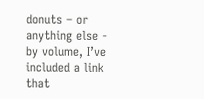donuts – or anything else - by volume, I’ve included a link that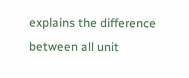explains the difference between all unit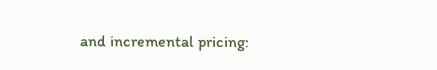and incremental pricing: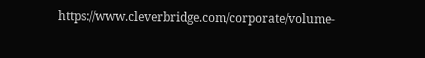https://www.cleverbridge.com/corporate/volume-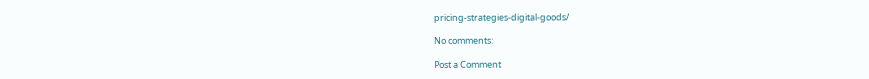pricing-strategies-digital-goods/

No comments:

Post a Comment